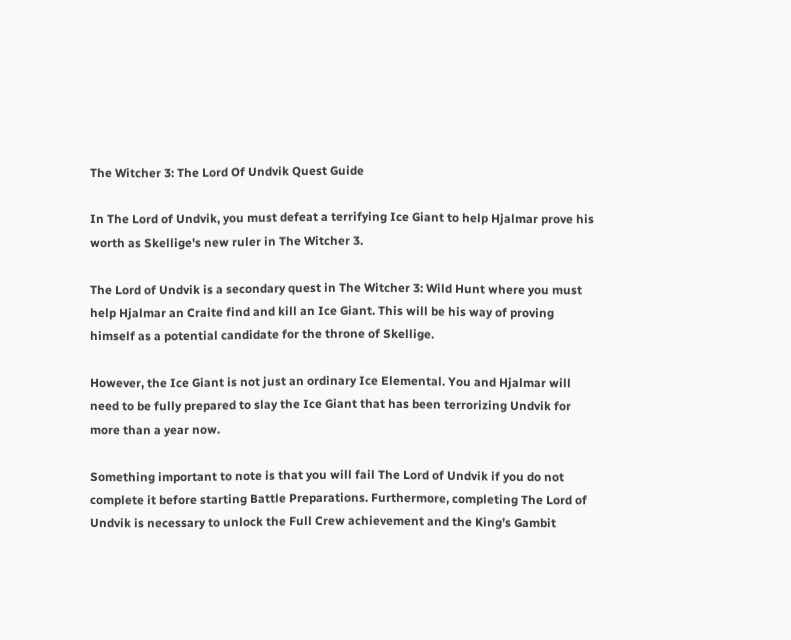The Witcher 3: The Lord Of Undvik Quest Guide

In The Lord of Undvik, you must defeat a terrifying Ice Giant to help Hjalmar prove his worth as Skellige's new ruler in The Witcher 3.

The Lord of Undvik is a secondary quest in The Witcher 3: Wild Hunt where you must help Hjalmar an Craite find and kill an Ice Giant. This will be his way of proving himself as a potential candidate for the throne of Skellige.

However, the Ice Giant is not just an ordinary Ice Elemental. You and Hjalmar will need to be fully prepared to slay the Ice Giant that has been terrorizing Undvik for more than a year now.

Something important to note is that you will fail The Lord of Undvik if you do not complete it before starting Battle Preparations. Furthermore, completing The Lord of Undvik is necessary to unlock the Full Crew achievement and the King’s Gambit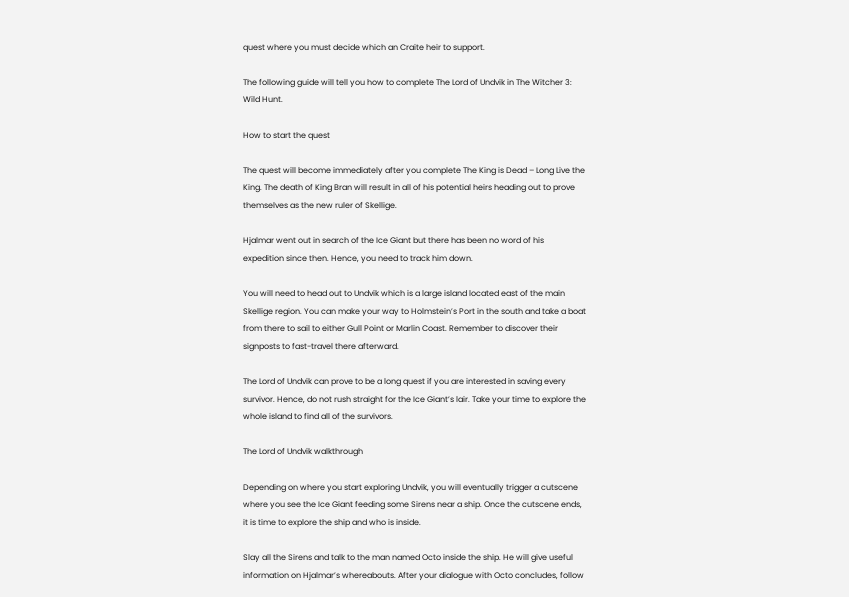quest where you must decide which an Craite heir to support.

The following guide will tell you how to complete The Lord of Undvik in The Witcher 3: Wild Hunt.

How to start the quest

The quest will become immediately after you complete The King is Dead – Long Live the King. The death of King Bran will result in all of his potential heirs heading out to prove themselves as the new ruler of Skellige.

Hjalmar went out in search of the Ice Giant but there has been no word of his expedition since then. Hence, you need to track him down.

You will need to head out to Undvik which is a large island located east of the main Skellige region. You can make your way to Holmstein’s Port in the south and take a boat from there to sail to either Gull Point or Marlin Coast. Remember to discover their signposts to fast-travel there afterward.

The Lord of Undvik can prove to be a long quest if you are interested in saving every survivor. Hence, do not rush straight for the Ice Giant’s lair. Take your time to explore the whole island to find all of the survivors.

The Lord of Undvik walkthrough

Depending on where you start exploring Undvik, you will eventually trigger a cutscene where you see the Ice Giant feeding some Sirens near a ship. Once the cutscene ends, it is time to explore the ship and who is inside.

Slay all the Sirens and talk to the man named Octo inside the ship. He will give useful information on Hjalmar’s whereabouts. After your dialogue with Octo concludes, follow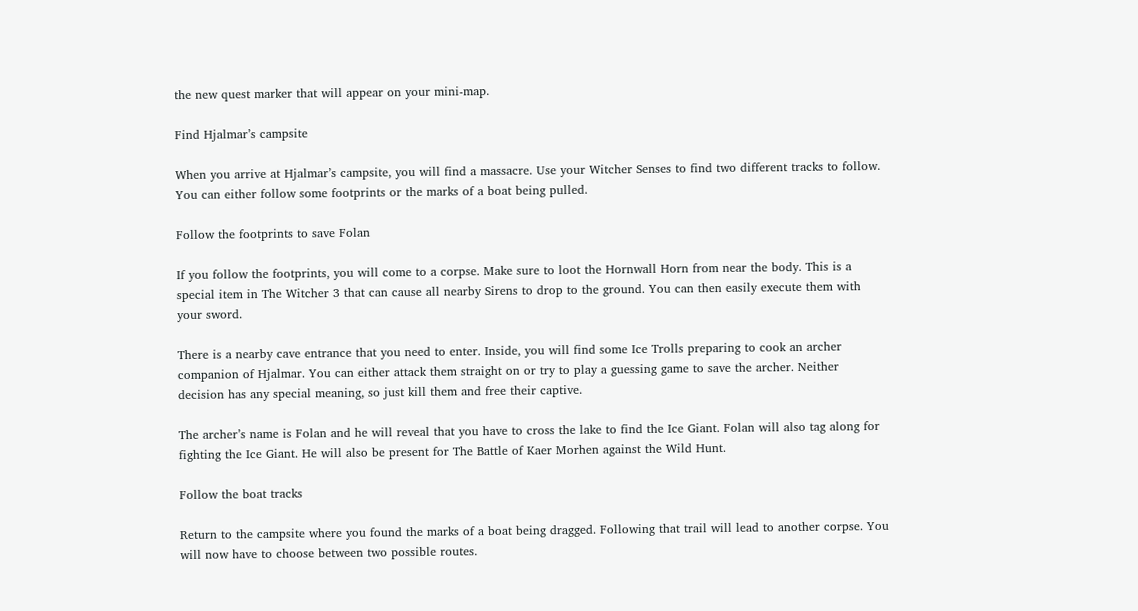the new quest marker that will appear on your mini-map.

Find Hjalmar’s campsite

When you arrive at Hjalmar’s campsite, you will find a massacre. Use your Witcher Senses to find two different tracks to follow. You can either follow some footprints or the marks of a boat being pulled.

Follow the footprints to save Folan

If you follow the footprints, you will come to a corpse. Make sure to loot the Hornwall Horn from near the body. This is a special item in The Witcher 3 that can cause all nearby Sirens to drop to the ground. You can then easily execute them with your sword.

There is a nearby cave entrance that you need to enter. Inside, you will find some Ice Trolls preparing to cook an archer companion of Hjalmar. You can either attack them straight on or try to play a guessing game to save the archer. Neither decision has any special meaning, so just kill them and free their captive.

The archer’s name is Folan and he will reveal that you have to cross the lake to find the Ice Giant. Folan will also tag along for fighting the Ice Giant. He will also be present for The Battle of Kaer Morhen against the Wild Hunt.

Follow the boat tracks

Return to the campsite where you found the marks of a boat being dragged. Following that trail will lead to another corpse. You will now have to choose between two possible routes.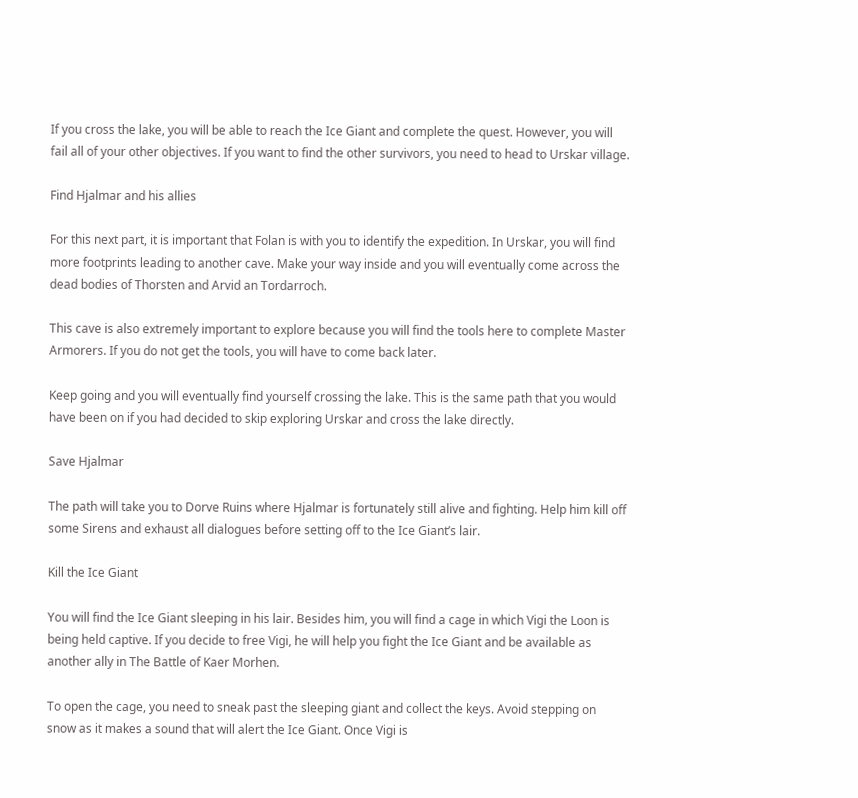If you cross the lake, you will be able to reach the Ice Giant and complete the quest. However, you will fail all of your other objectives. If you want to find the other survivors, you need to head to Urskar village.

Find Hjalmar and his allies

For this next part, it is important that Folan is with you to identify the expedition. In Urskar, you will find more footprints leading to another cave. Make your way inside and you will eventually come across the dead bodies of Thorsten and Arvid an Tordarroch.

This cave is also extremely important to explore because you will find the tools here to complete Master Armorers. If you do not get the tools, you will have to come back later.

Keep going and you will eventually find yourself crossing the lake. This is the same path that you would have been on if you had decided to skip exploring Urskar and cross the lake directly.

Save Hjalmar

The path will take you to Dorve Ruins where Hjalmar is fortunately still alive and fighting. Help him kill off some Sirens and exhaust all dialogues before setting off to the Ice Giant’s lair.

Kill the Ice Giant

You will find the Ice Giant sleeping in his lair. Besides him, you will find a cage in which Vigi the Loon is being held captive. If you decide to free Vigi, he will help you fight the Ice Giant and be available as another ally in The Battle of Kaer Morhen.

To open the cage, you need to sneak past the sleeping giant and collect the keys. Avoid stepping on snow as it makes a sound that will alert the Ice Giant. Once Vigi is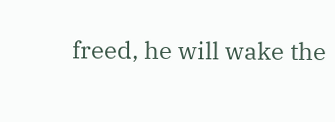freed, he will wake the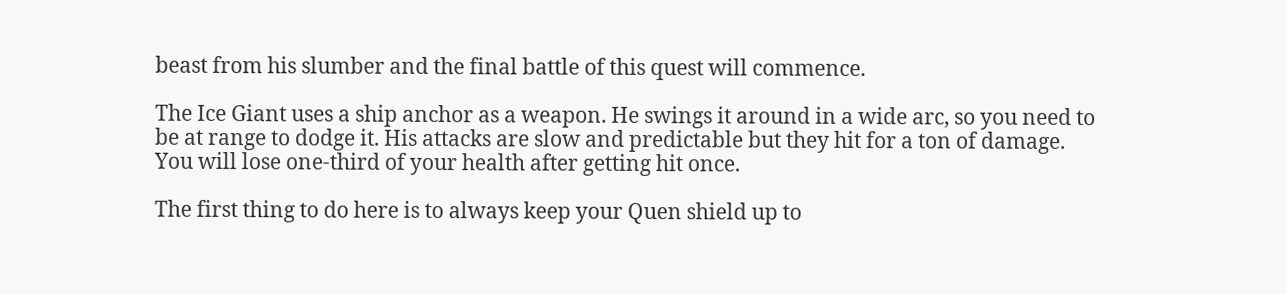beast from his slumber and the final battle of this quest will commence.

The Ice Giant uses a ship anchor as a weapon. He swings it around in a wide arc, so you need to be at range to dodge it. His attacks are slow and predictable but they hit for a ton of damage. You will lose one-third of your health after getting hit once.

The first thing to do here is to always keep your Quen shield up to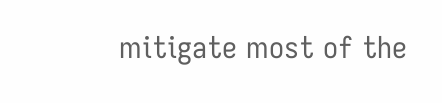mitigate most of the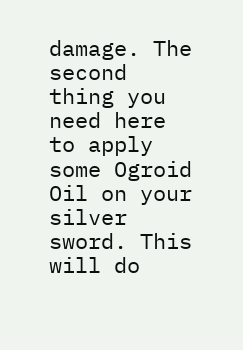damage. The second thing you need here to apply some Ogroid Oil on your silver sword. This will do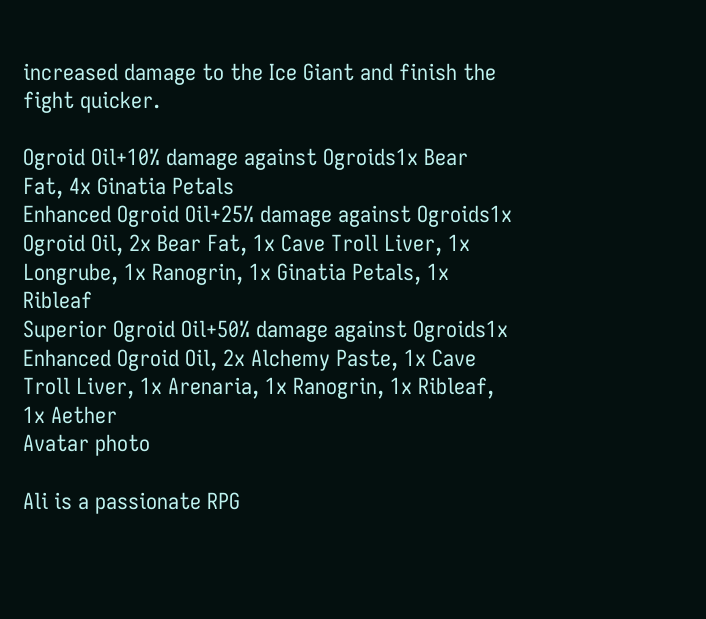increased damage to the Ice Giant and finish the fight quicker.

Ogroid Oil+10% damage against Ogroids1x Bear Fat, 4x Ginatia Petals
Enhanced Ogroid Oil+25% damage against Ogroids1x Ogroid Oil, 2x Bear Fat, 1x Cave Troll Liver, 1x Longrube, 1x Ranogrin, 1x Ginatia Petals, 1x Ribleaf
Superior Ogroid Oil+50% damage against Ogroids1x Enhanced Ogroid Oil, 2x Alchemy Paste, 1x Cave Troll Liver, 1x Arenaria, 1x Ranogrin, 1x Ribleaf, 1x Aether
Avatar photo

Ali is a passionate RPG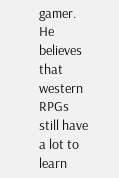gamer. He believes that western RPGs still have a lot to learn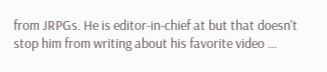from JRPGs. He is editor-in-chief at but that doesn't stop him from writing about his favorite video ...